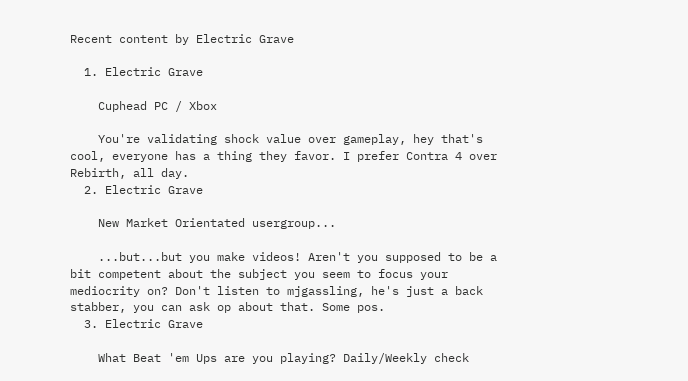Recent content by Electric Grave

  1. Electric Grave

    Cuphead PC / Xbox

    You're validating shock value over gameplay, hey that's cool, everyone has a thing they favor. I prefer Contra 4 over Rebirth, all day.
  2. Electric Grave

    New Market Orientated usergroup...

    ...but...but you make videos! Aren't you supposed to be a bit competent about the subject you seem to focus your mediocrity on? Don't listen to mjgassling, he's just a back stabber, you can ask op about that. Some pos.
  3. Electric Grave

    What Beat 'em Ups are you playing? Daily/Weekly check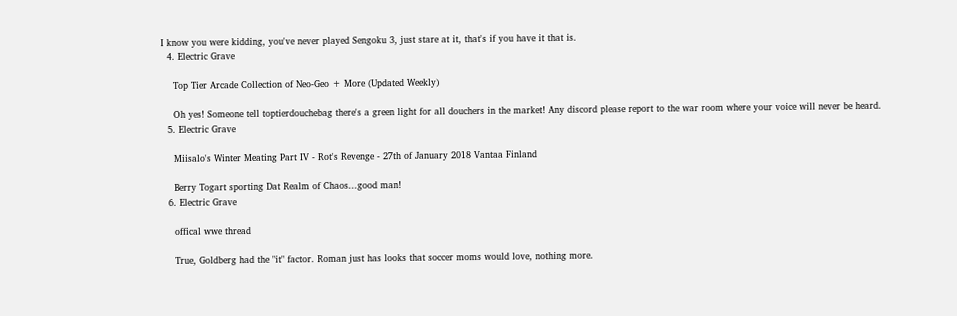I know you were kidding, you've never played Sengoku 3, just stare at it, that's if you have it that is.
  4. Electric Grave

    Top Tier Arcade Collection of Neo-Geo + More (Updated Weekly)

    Oh yes! Someone tell toptierdouchebag there's a green light for all douchers in the market! Any discord please report to the war room where your voice will never be heard.
  5. Electric Grave

    Miisalo's Winter Meating Part IV - Rot's Revenge - 27th of January 2018 Vantaa Finland

    Berry Togart sporting Dat Realm of Chaos...good man!
  6. Electric Grave

    offical wwe thread

    True, Goldberg had the "it" factor. Roman just has looks that soccer moms would love, nothing more.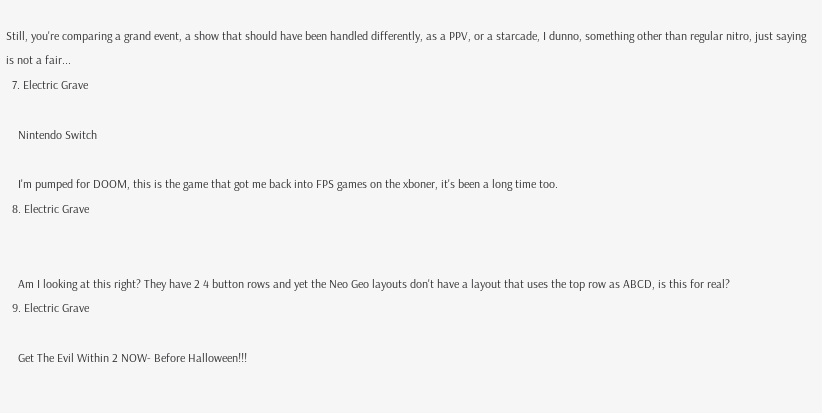Still, you're comparing a grand event, a show that should have been handled differently, as a PPV, or a starcade, I dunno, something other than regular nitro, just saying is not a fair...
  7. Electric Grave

    Nintendo Switch

    I'm pumped for DOOM, this is the game that got me back into FPS games on the xboner, it's been a long time too.
  8. Electric Grave


    Am I looking at this right? They have 2 4 button rows and yet the Neo Geo layouts don't have a layout that uses the top row as ABCD, is this for real?
  9. Electric Grave

    Get The Evil Within 2 NOW- Before Halloween!!!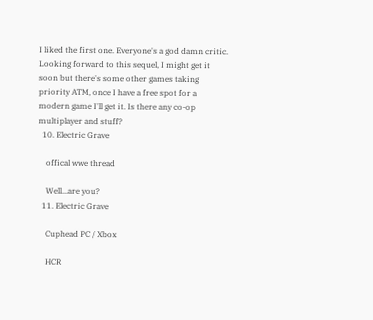I liked the first one. Everyone's a god damn critic. Looking forward to this sequel, I might get it soon but there's some other games taking priority ATM, once I have a free spot for a modern game I'll get it. Is there any co-op multiplayer and stuff?
  10. Electric Grave

    offical wwe thread

    Well...are you?
  11. Electric Grave

    Cuphead PC / Xbox

    HCR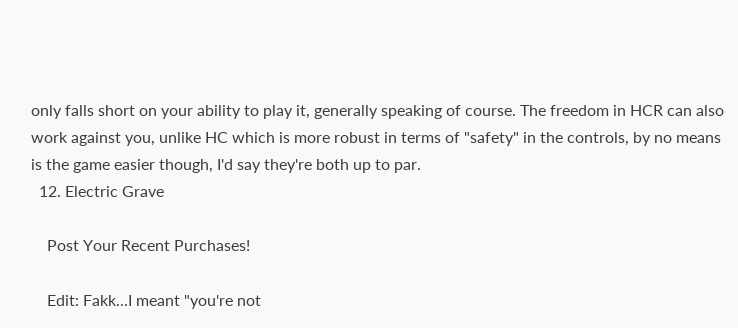only falls short on your ability to play it, generally speaking of course. The freedom in HCR can also work against you, unlike HC which is more robust in terms of "safety" in the controls, by no means is the game easier though, I'd say they're both up to par.
  12. Electric Grave

    Post Your Recent Purchases!

    Edit: Fakk...I meant "you're not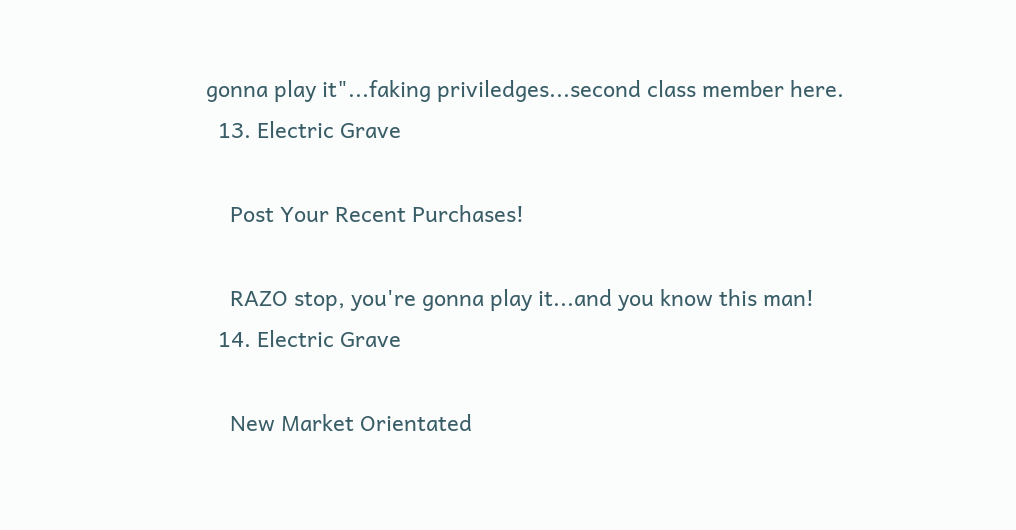gonna play it"...faking priviledges...second class member here.
  13. Electric Grave

    Post Your Recent Purchases!

    RAZO stop, you're gonna play it...and you know this man!
  14. Electric Grave

    New Market Orientated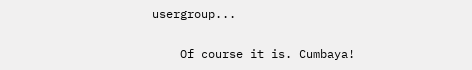usergroup...

    Of course it is. Cumbaya!